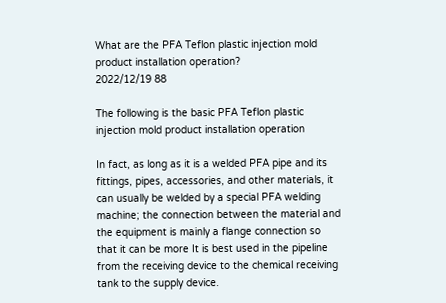What are the PFA Teflon plastic injection mold product installation operation?
2022/12/19 88

The following is the basic PFA Teflon plastic injection mold product installation operation

In fact, as long as it is a welded PFA pipe and its fittings, pipes, accessories, and other materials, it can usually be welded by a special PFA welding machine; the connection between the material and the equipment is mainly a flange connection so that it can be more It is best used in the pipeline from the receiving device to the chemical receiving tank to the supply device.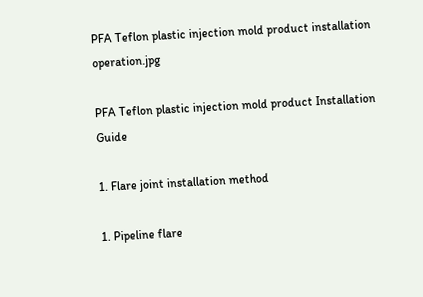PFA Teflon plastic injection mold product installation operation.jpg

PFA Teflon plastic injection mold product Installation Guide

1. Flare joint installation method

1. Pipeline flare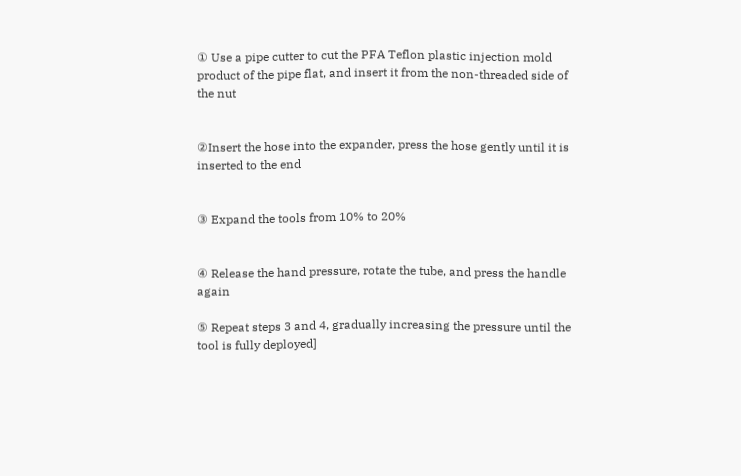① Use a pipe cutter to cut the PFA Teflon plastic injection mold product of the pipe flat, and insert it from the non-threaded side of the nut


②Insert the hose into the expander, press the hose gently until it is inserted to the end


③ Expand the tools from 10% to 20%


④ Release the hand pressure, rotate the tube, and press the handle again

⑤ Repeat steps 3 and 4, gradually increasing the pressure until the tool is fully deployed]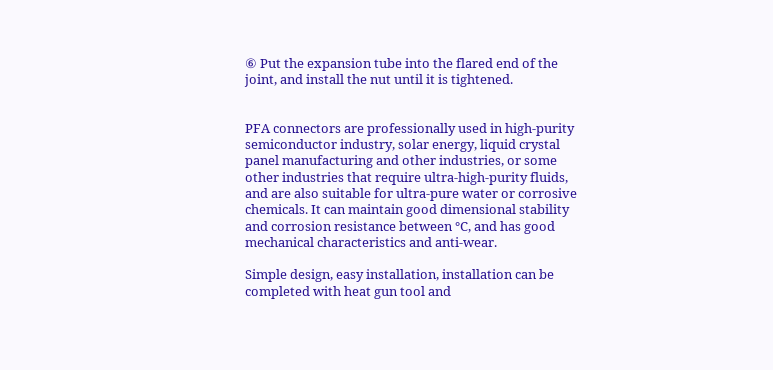⑥ Put the expansion tube into the flared end of the joint, and install the nut until it is tightened.


PFA connectors are professionally used in high-purity semiconductor industry, solar energy, liquid crystal panel manufacturing and other industries, or some other industries that require ultra-high-purity fluids, and are also suitable for ultra-pure water or corrosive chemicals. It can maintain good dimensional stability and corrosion resistance between ℃, and has good mechanical characteristics and anti-wear.

Simple design, easy installation, installation can be completed with heat gun tool and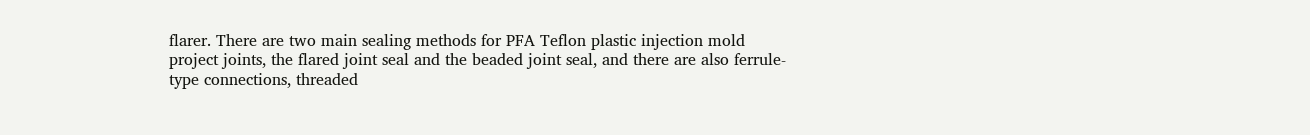flarer. There are two main sealing methods for PFA Teflon plastic injection mold project joints, the flared joint seal and the beaded joint seal, and there are also ferrule-type connections, threaded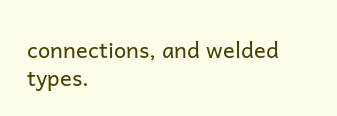connections, and welded types.